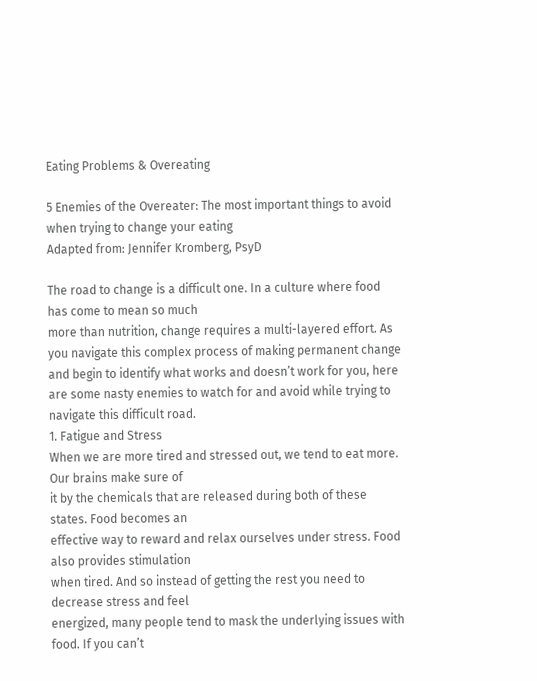Eating Problems & Overeating

5 Enemies of the Overeater: The most important things to avoid when trying to change your eating
Adapted from: Jennifer Kromberg, PsyD

The road to change is a difficult one. In a culture where food has come to mean so much
more than nutrition, change requires a multi-layered effort. As you navigate this complex process of making permanent change and begin to identify what works and doesn’t work for you, here are some nasty enemies to watch for and avoid while trying to navigate this difficult road.
1. Fatigue and Stress
When we are more tired and stressed out, we tend to eat more. Our brains make sure of
it by the chemicals that are released during both of these states. Food becomes an
effective way to reward and relax ourselves under stress. Food also provides stimulation
when tired. And so instead of getting the rest you need to decrease stress and feel
energized, many people tend to mask the underlying issues with food. If you can’t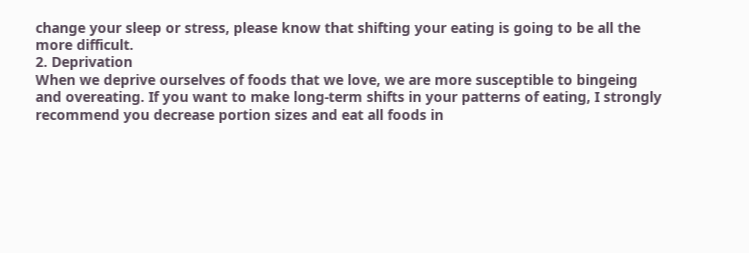change your sleep or stress, please know that shifting your eating is going to be all the
more difficult.
2. Deprivation
When we deprive ourselves of foods that we love, we are more susceptible to bingeing
and overeating. If you want to make long-term shifts in your patterns of eating, I strongly
recommend you decrease portion sizes and eat all foods in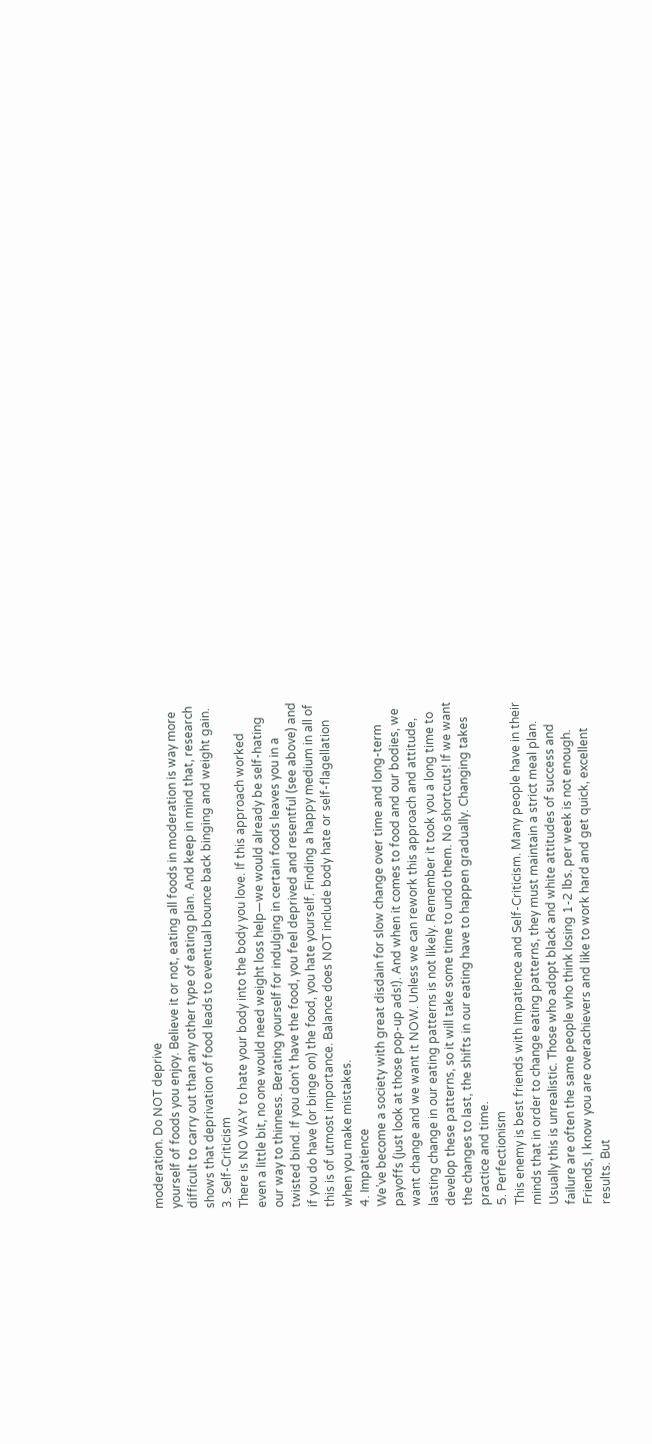moderation. Do NOT deprive
yourself of foods you enjoy. Believe it or not, eating all foods in moderation is way more
difficult to carry out than any other type of eating plan. And keep in mind that, research
shows that deprivation of food leads to eventual bounce back binging and weight gain.
3. Self-Criticism
There is NO WAY to hate your body into the body you love. If this approach worked
even a little bit, no one would need weight loss help—we would already be self-hating
our way to thinness. Berating yourself for indulging in certain foods leaves you in a
twisted bind. If you don’t have the food, you feel deprived and resentful (see above) and
if you do have (or binge on) the food, you hate yourself. Finding a happy medium in all of
this is of utmost importance. Balance does NOT include body hate or self-flagellation
when you make mistakes.
4. Impatience
We’ve become a society with great disdain for slow change over time and long-term
payoffs (just look at those pop-up ads!). And when it comes to food and our bodies, we
want change and we want it NOW. Unless we can rework this approach and attitude,
lasting change in our eating patterns is not likely. Remember it took you a long time to
develop these patterns, so it will take some time to undo them. No shortcuts! If we want
the changes to last, the shifts in our eating have to happen gradually. Changing takes
practice and time.
5. Perfectionism
This enemy is best friends with Impatience and Self-Criticism. Many people have in their
minds that in order to change eating patterns, they must maintain a strict meal plan.
Usually this is unrealistic. Those who adopt black and white attitudes of success and
failure are often the same people who think losing 1-2 lbs. per week is not enough.
Friends, I know you are overachievers and like to work hard and get quick, excellent
results. But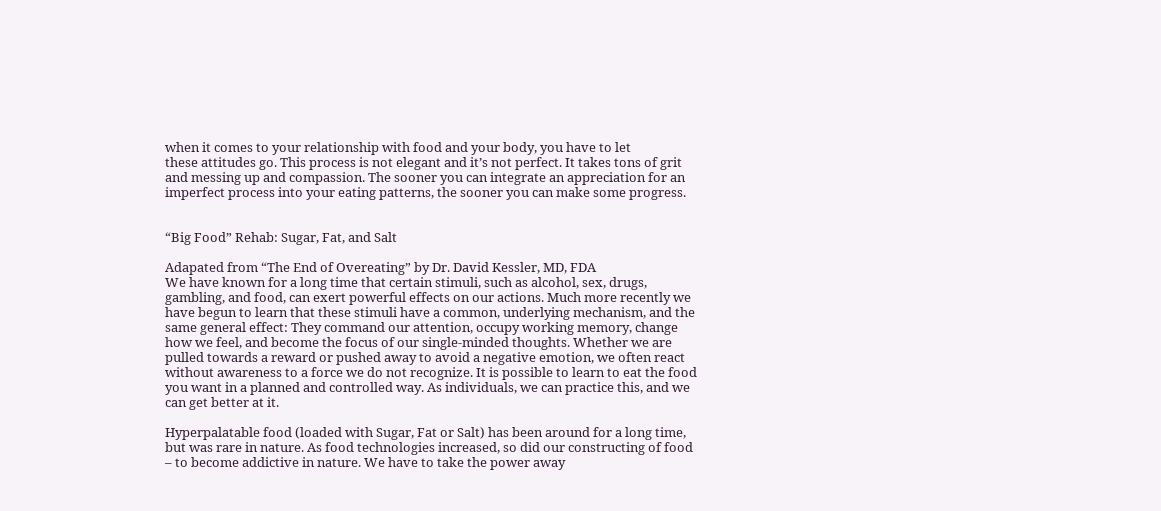when it comes to your relationship with food and your body, you have to let
these attitudes go. This process is not elegant and it’s not perfect. It takes tons of grit
and messing up and compassion. The sooner you can integrate an appreciation for an
imperfect process into your eating patterns, the sooner you can make some progress.


“Big Food” Rehab: Sugar, Fat, and Salt

Adapated from “The End of Overeating” by Dr. David Kessler, MD, FDA
We have known for a long time that certain stimuli, such as alcohol, sex, drugs, gambling, and food, can exert powerful effects on our actions. Much more recently we have begun to learn that these stimuli have a common, underlying mechanism, and the same general effect: They command our attention, occupy working memory, change how we feel, and become the focus of our single-minded thoughts. Whether we are pulled towards a reward or pushed away to avoid a negative emotion, we often react without awareness to a force we do not recognize. It is possible to learn to eat the food you want in a planned and controlled way. As individuals, we can practice this, and we can get better at it.

Hyperpalatable food (loaded with Sugar, Fat or Salt) has been around for a long time, but was rare in nature. As food technologies increased, so did our constructing of food – to become addictive in nature. We have to take the power away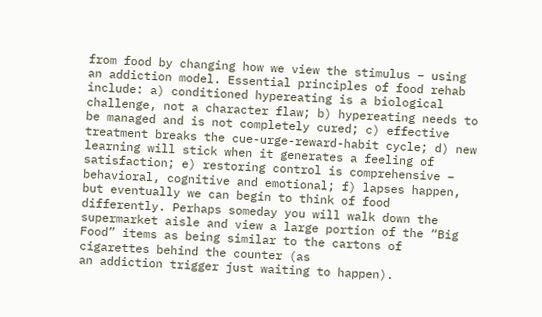from food by changing how we view the stimulus – using an addiction model. Essential principles of food rehab include: a) conditioned hypereating is a biological challenge, not a character flaw; b) hypereating needs to be managed and is not completely cured; c) effective treatment breaks the cue-urge-reward-habit cycle; d) new learning will stick when it generates a feeling of satisfaction; e) restoring control is comprehensive – behavioral, cognitive and emotional; f) lapses happen, but eventually we can begin to think of food differently. Perhaps someday you will walk down the supermarket aisle and view a large portion of the “Big Food” items as being similar to the cartons of cigarettes behind the counter (as
an addiction trigger just waiting to happen).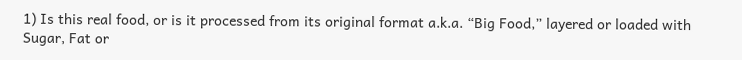1) Is this real food, or is it processed from its original format a.k.a. “Big Food,” layered or loaded with Sugar, Fat or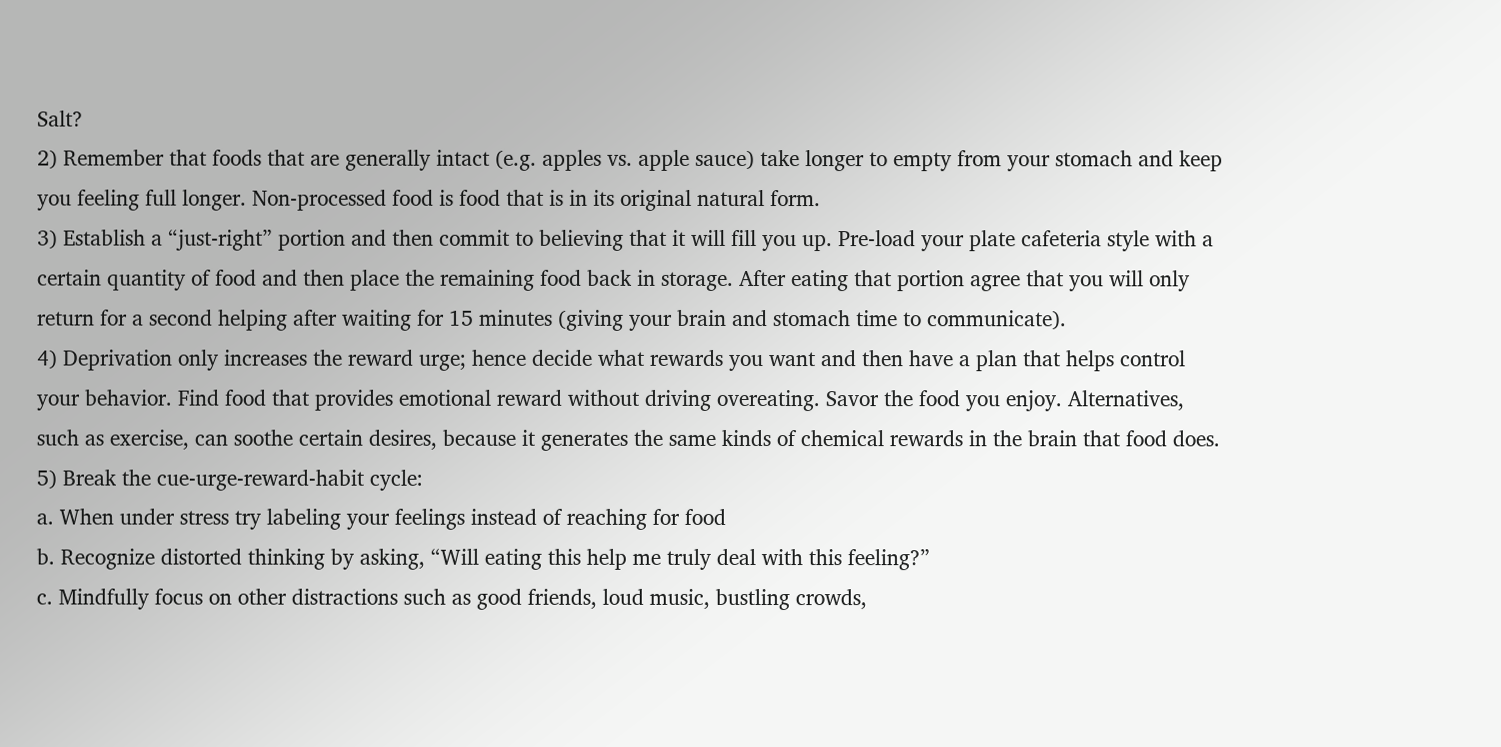Salt?
2) Remember that foods that are generally intact (e.g. apples vs. apple sauce) take longer to empty from your stomach and keep you feeling full longer. Non-processed food is food that is in its original natural form.
3) Establish a “just-right” portion and then commit to believing that it will fill you up. Pre-load your plate cafeteria style with a certain quantity of food and then place the remaining food back in storage. After eating that portion agree that you will only return for a second helping after waiting for 15 minutes (giving your brain and stomach time to communicate).
4) Deprivation only increases the reward urge; hence decide what rewards you want and then have a plan that helps control your behavior. Find food that provides emotional reward without driving overeating. Savor the food you enjoy. Alternatives, such as exercise, can soothe certain desires, because it generates the same kinds of chemical rewards in the brain that food does.
5) Break the cue-urge-reward-habit cycle:
a. When under stress try labeling your feelings instead of reaching for food
b. Recognize distorted thinking by asking, “Will eating this help me truly deal with this feeling?”
c. Mindfully focus on other distractions such as good friends, loud music, bustling crowds,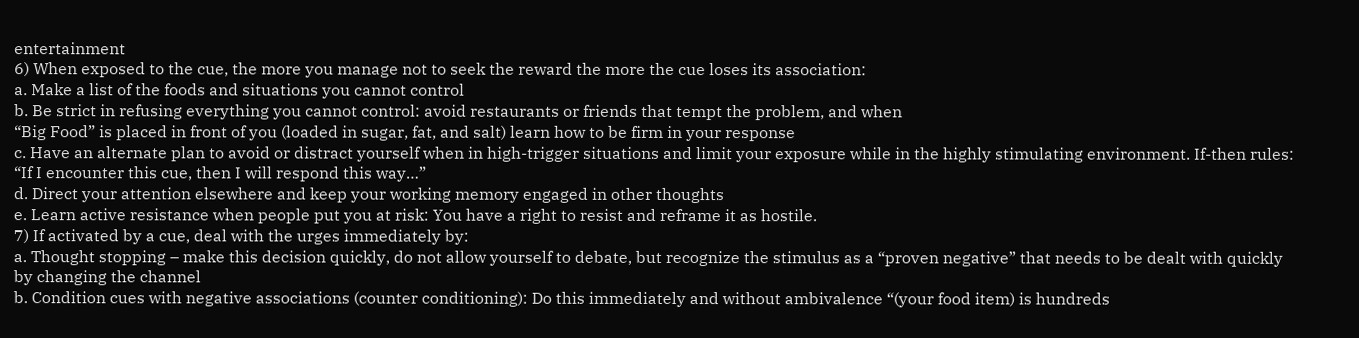entertainment
6) When exposed to the cue, the more you manage not to seek the reward the more the cue loses its association:
a. Make a list of the foods and situations you cannot control
b. Be strict in refusing everything you cannot control: avoid restaurants or friends that tempt the problem, and when
“Big Food” is placed in front of you (loaded in sugar, fat, and salt) learn how to be firm in your response
c. Have an alternate plan to avoid or distract yourself when in high-trigger situations and limit your exposure while in the highly stimulating environment. If-then rules: “If I encounter this cue, then I will respond this way…”
d. Direct your attention elsewhere and keep your working memory engaged in other thoughts
e. Learn active resistance when people put you at risk: You have a right to resist and reframe it as hostile.
7) If activated by a cue, deal with the urges immediately by:
a. Thought stopping – make this decision quickly, do not allow yourself to debate, but recognize the stimulus as a “proven negative” that needs to be dealt with quickly by changing the channel
b. Condition cues with negative associations (counter conditioning): Do this immediately and without ambivalence “(your food item) is hundreds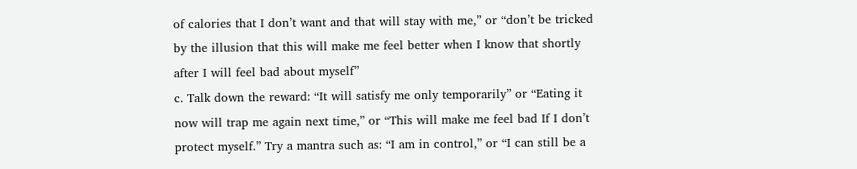of calories that I don’t want and that will stay with me,” or “don’t be tricked by the illusion that this will make me feel better when I know that shortly after I will feel bad about myself”
c. Talk down the reward: “It will satisfy me only temporarily” or “Eating it now will trap me again next time,” or “This will make me feel bad If I don’t protect myself.” Try a mantra such as: “I am in control,” or “I can still be a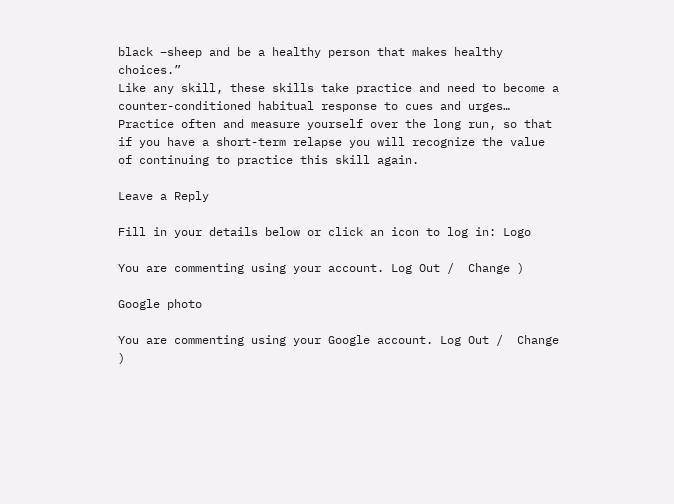black –sheep and be a healthy person that makes healthy choices.”
Like any skill, these skills take practice and need to become a counter-conditioned habitual response to cues and urges… Practice often and measure yourself over the long run, so that if you have a short-term relapse you will recognize the value of continuing to practice this skill again.

Leave a Reply

Fill in your details below or click an icon to log in: Logo

You are commenting using your account. Log Out /  Change )

Google photo

You are commenting using your Google account. Log Out /  Change )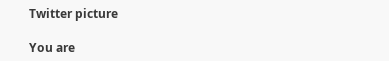Twitter picture

You are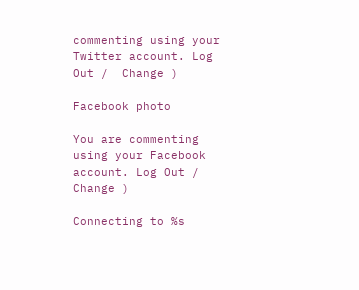commenting using your Twitter account. Log Out /  Change )

Facebook photo

You are commenting using your Facebook account. Log Out /  Change )

Connecting to %s